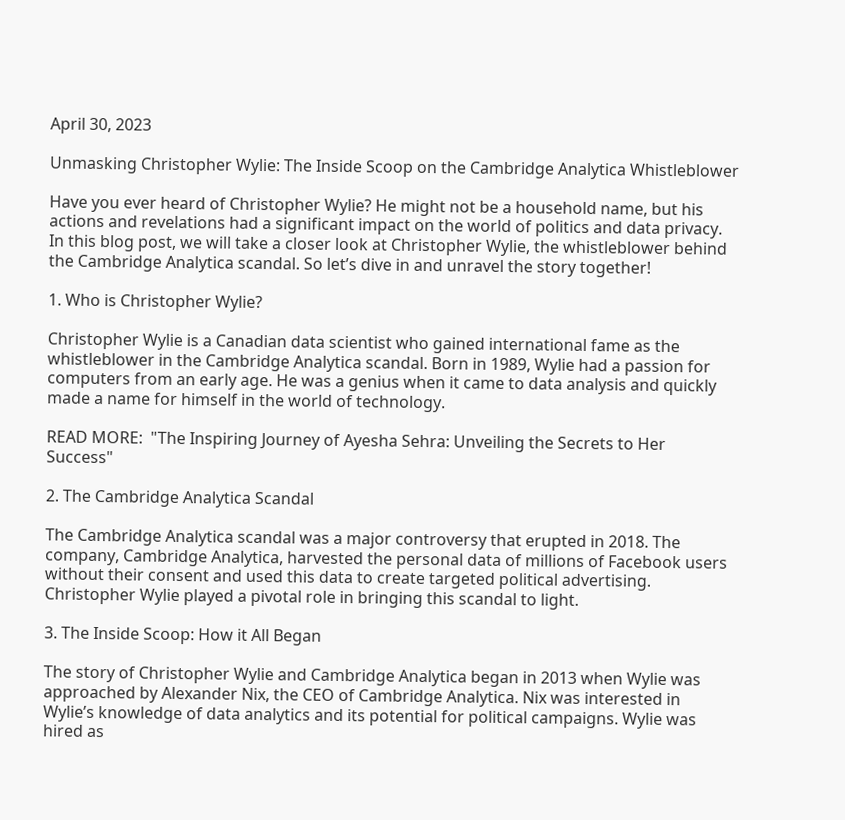April 30, 2023

Unmasking Christopher Wylie: The Inside Scoop on the Cambridge Analytica Whistleblower

Have you ever heard of Christopher Wylie? He might not be a household name, but his actions and revelations had a significant impact on the world of politics and data privacy. In this blog post, we will take a closer look at Christopher Wylie, the whistleblower behind the Cambridge Analytica scandal. So let’s dive in and unravel the story together!

1. Who is Christopher Wylie?

Christopher Wylie is a Canadian data scientist who gained international fame as the whistleblower in the Cambridge Analytica scandal. Born in 1989, Wylie had a passion for computers from an early age. He was a genius when it came to data analysis and quickly made a name for himself in the world of technology.

READ MORE:  "The Inspiring Journey of Ayesha Sehra: Unveiling the Secrets to Her Success"

2. The Cambridge Analytica Scandal

The Cambridge Analytica scandal was a major controversy that erupted in 2018. The company, Cambridge Analytica, harvested the personal data of millions of Facebook users without their consent and used this data to create targeted political advertising. Christopher Wylie played a pivotal role in bringing this scandal to light.

3. The Inside Scoop: How it All Began

The story of Christopher Wylie and Cambridge Analytica began in 2013 when Wylie was approached by Alexander Nix, the CEO of Cambridge Analytica. Nix was interested in Wylie’s knowledge of data analytics and its potential for political campaigns. Wylie was hired as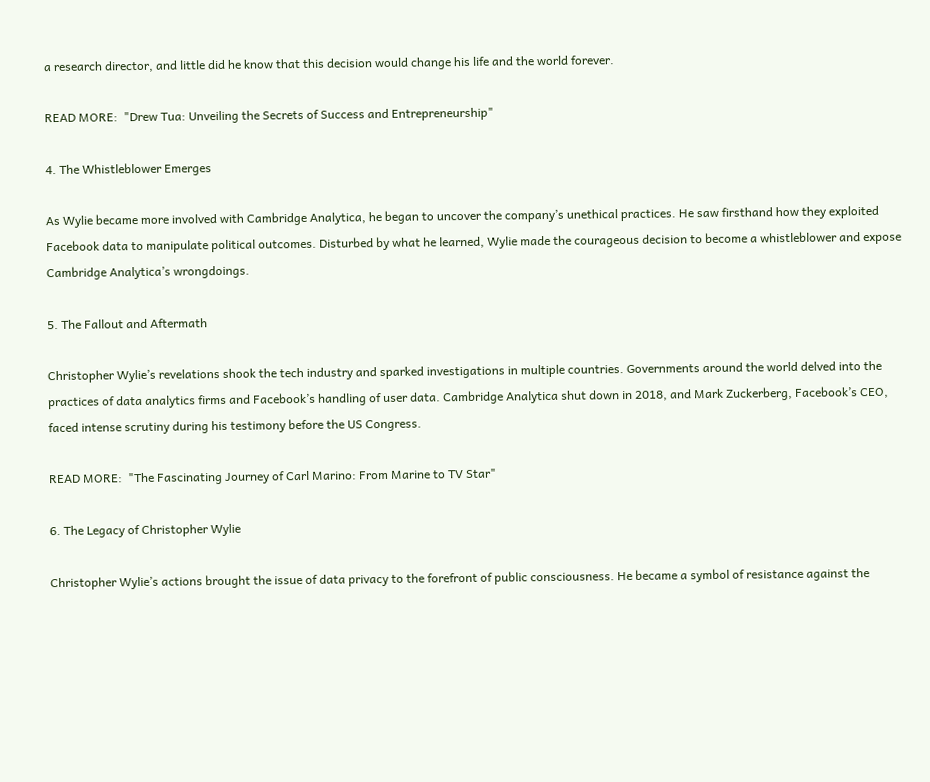a research director, and little did he know that this decision would change his life and the world forever.

READ MORE:  "Drew Tua: Unveiling the Secrets of Success and Entrepreneurship"

4. The Whistleblower Emerges

As Wylie became more involved with Cambridge Analytica, he began to uncover the company’s unethical practices. He saw firsthand how they exploited Facebook data to manipulate political outcomes. Disturbed by what he learned, Wylie made the courageous decision to become a whistleblower and expose Cambridge Analytica’s wrongdoings.

5. The Fallout and Aftermath

Christopher Wylie’s revelations shook the tech industry and sparked investigations in multiple countries. Governments around the world delved into the practices of data analytics firms and Facebook’s handling of user data. Cambridge Analytica shut down in 2018, and Mark Zuckerberg, Facebook’s CEO, faced intense scrutiny during his testimony before the US Congress.

READ MORE:  "The Fascinating Journey of Carl Marino: From Marine to TV Star"

6. The Legacy of Christopher Wylie

Christopher Wylie’s actions brought the issue of data privacy to the forefront of public consciousness. He became a symbol of resistance against the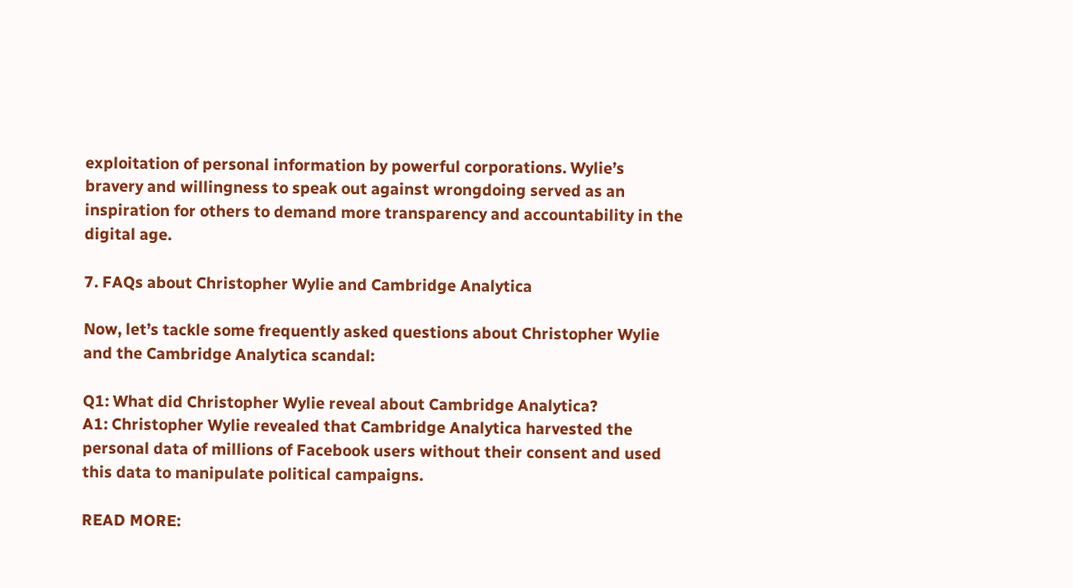exploitation of personal information by powerful corporations. Wylie’s bravery and willingness to speak out against wrongdoing served as an inspiration for others to demand more transparency and accountability in the digital age.

7. FAQs about Christopher Wylie and Cambridge Analytica

Now, let’s tackle some frequently asked questions about Christopher Wylie and the Cambridge Analytica scandal:

Q1: What did Christopher Wylie reveal about Cambridge Analytica?
A1: Christopher Wylie revealed that Cambridge Analytica harvested the personal data of millions of Facebook users without their consent and used this data to manipulate political campaigns.

READ MORE: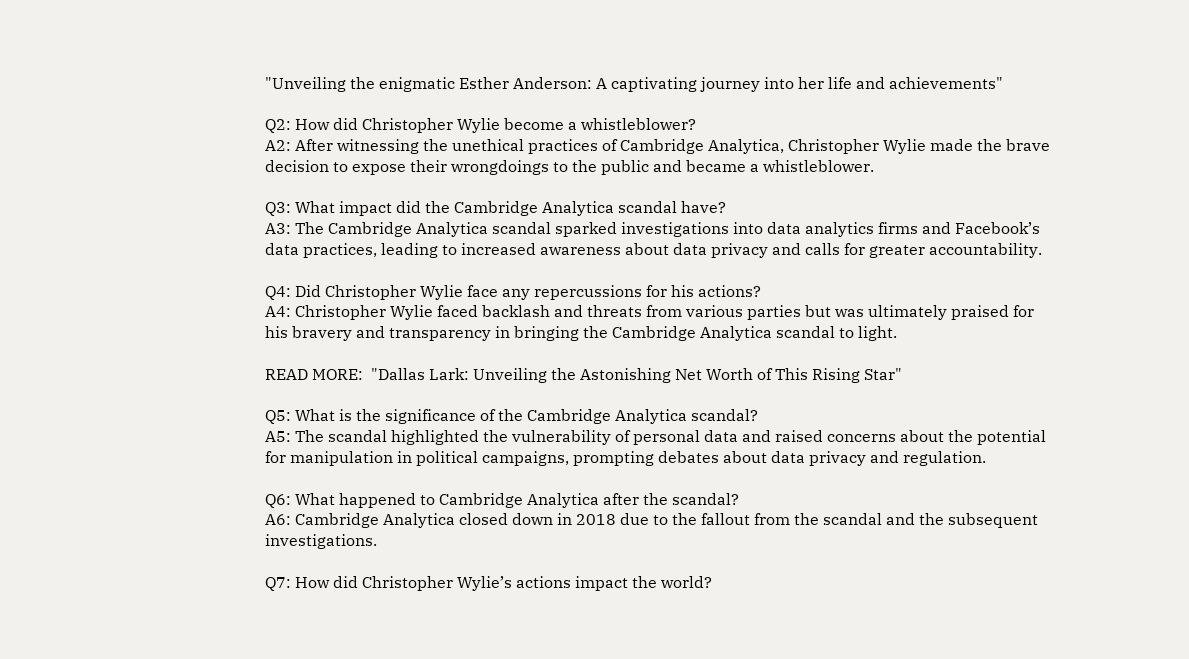"Unveiling the enigmatic Esther Anderson: A captivating journey into her life and achievements"

Q2: How did Christopher Wylie become a whistleblower?
A2: After witnessing the unethical practices of Cambridge Analytica, Christopher Wylie made the brave decision to expose their wrongdoings to the public and became a whistleblower.

Q3: What impact did the Cambridge Analytica scandal have?
A3: The Cambridge Analytica scandal sparked investigations into data analytics firms and Facebook’s data practices, leading to increased awareness about data privacy and calls for greater accountability.

Q4: Did Christopher Wylie face any repercussions for his actions?
A4: Christopher Wylie faced backlash and threats from various parties but was ultimately praised for his bravery and transparency in bringing the Cambridge Analytica scandal to light.

READ MORE:  "Dallas Lark: Unveiling the Astonishing Net Worth of This Rising Star"

Q5: What is the significance of the Cambridge Analytica scandal?
A5: The scandal highlighted the vulnerability of personal data and raised concerns about the potential for manipulation in political campaigns, prompting debates about data privacy and regulation.

Q6: What happened to Cambridge Analytica after the scandal?
A6: Cambridge Analytica closed down in 2018 due to the fallout from the scandal and the subsequent investigations.

Q7: How did Christopher Wylie’s actions impact the world?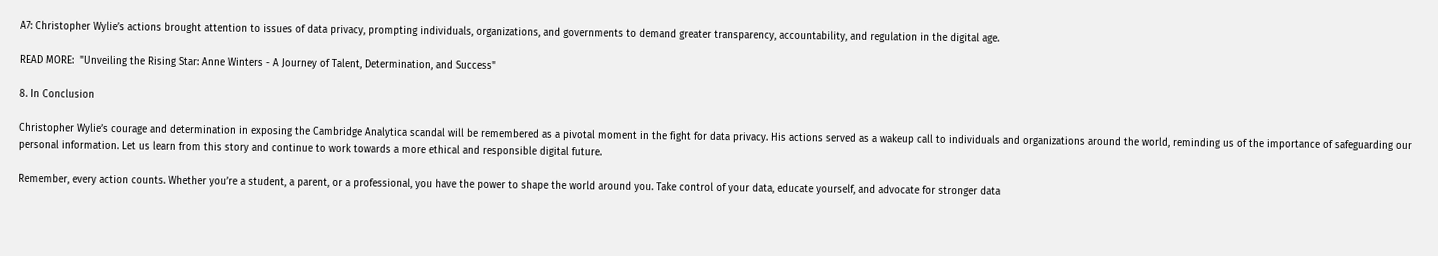A7: Christopher Wylie’s actions brought attention to issues of data privacy, prompting individuals, organizations, and governments to demand greater transparency, accountability, and regulation in the digital age.

READ MORE:  "Unveiling the Rising Star: Anne Winters - A Journey of Talent, Determination, and Success"

8. In Conclusion

Christopher Wylie’s courage and determination in exposing the Cambridge Analytica scandal will be remembered as a pivotal moment in the fight for data privacy. His actions served as a wakeup call to individuals and organizations around the world, reminding us of the importance of safeguarding our personal information. Let us learn from this story and continue to work towards a more ethical and responsible digital future.

Remember, every action counts. Whether you’re a student, a parent, or a professional, you have the power to shape the world around you. Take control of your data, educate yourself, and advocate for stronger data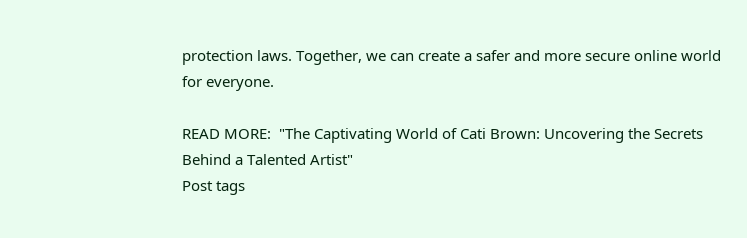protection laws. Together, we can create a safer and more secure online world for everyone.

READ MORE:  "The Captivating World of Cati Brown: Uncovering the Secrets Behind a Talented Artist"
Post tags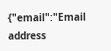{"email":"Email address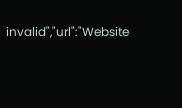invalid","url":"Website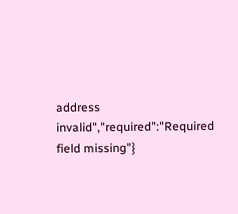address invalid","required":"Required field missing"}